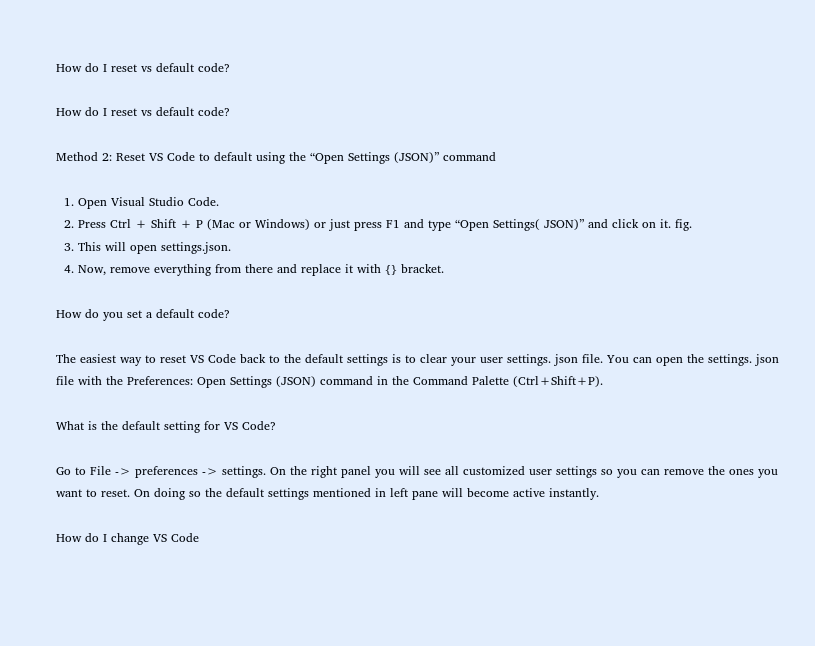How do I reset vs default code?

How do I reset vs default code?

Method 2: Reset VS Code to default using the “Open Settings (JSON)” command

  1. Open Visual Studio Code.
  2. Press Ctrl + Shift + P (Mac or Windows) or just press F1 and type “Open Settings( JSON)” and click on it. fig.
  3. This will open settings.json.
  4. Now, remove everything from there and replace it with {} bracket.

How do you set a default code?

The easiest way to reset VS Code back to the default settings is to clear your user settings. json file. You can open the settings. json file with the Preferences: Open Settings (JSON) command in the Command Palette (Ctrl+Shift+P).

What is the default setting for VS Code?

Go to File -> preferences -> settings. On the right panel you will see all customized user settings so you can remove the ones you want to reset. On doing so the default settings mentioned in left pane will become active instantly.

How do I change VS Code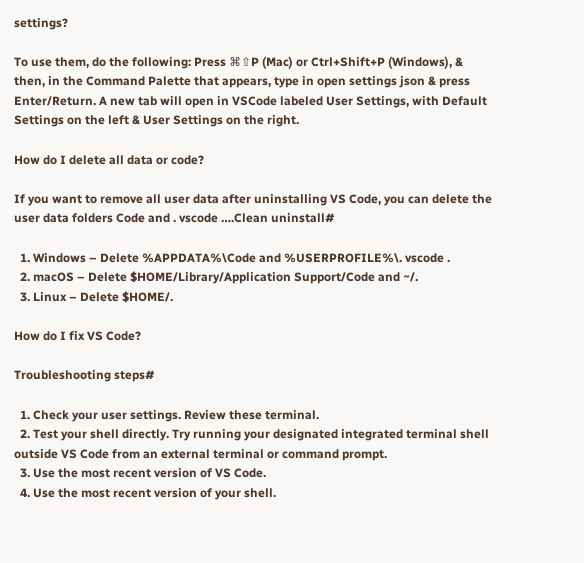settings?

To use them, do the following: Press ⌘⇧P (Mac) or Ctrl+Shift+P (Windows), & then, in the Command Palette that appears, type in open settings json & press Enter/Return. A new tab will open in VSCode labeled User Settings, with Default Settings on the left & User Settings on the right.

How do I delete all data or code?

If you want to remove all user data after uninstalling VS Code, you can delete the user data folders Code and . vscode ….Clean uninstall#

  1. Windows – Delete %APPDATA%\Code and %USERPROFILE%\. vscode .
  2. macOS – Delete $HOME/Library/Application Support/Code and ~/.
  3. Linux – Delete $HOME/.

How do I fix VS Code?

Troubleshooting steps#

  1. Check your user settings. Review these terminal.
  2. Test your shell directly. Try running your designated integrated terminal shell outside VS Code from an external terminal or command prompt.
  3. Use the most recent version of VS Code.
  4. Use the most recent version of your shell.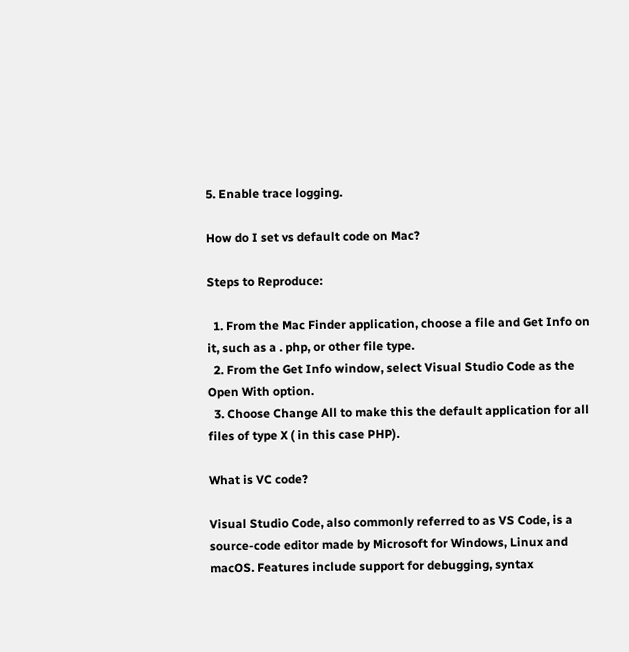5. Enable trace logging.

How do I set vs default code on Mac?

Steps to Reproduce:

  1. From the Mac Finder application, choose a file and Get Info on it, such as a . php, or other file type.
  2. From the Get Info window, select Visual Studio Code as the Open With option.
  3. Choose Change All to make this the default application for all files of type X ( in this case PHP).

What is VC code?

Visual Studio Code, also commonly referred to as VS Code, is a source-code editor made by Microsoft for Windows, Linux and macOS. Features include support for debugging, syntax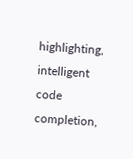highlighting, intelligent code completion,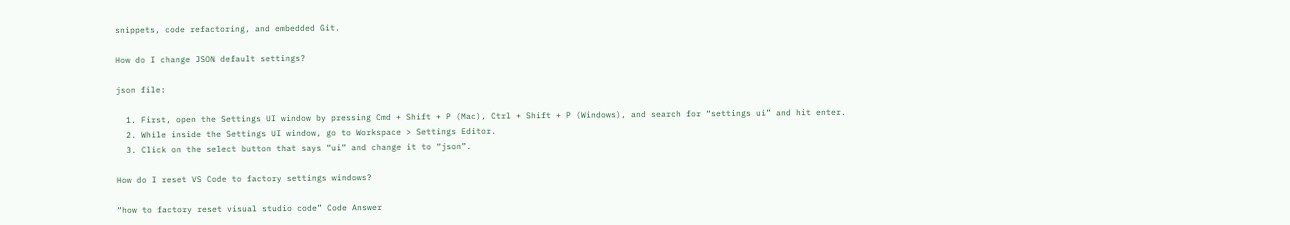snippets, code refactoring, and embedded Git.

How do I change JSON default settings?

json file:

  1. First, open the Settings UI window by pressing Cmd + Shift + P (Mac), Ctrl + Shift + P (Windows), and search for “settings ui” and hit enter.
  2. While inside the Settings UI window, go to Workspace > Settings Editor.
  3. Click on the select button that says “ui” and change it to “json”.

How do I reset VS Code to factory settings windows?

“how to factory reset visual studio code” Code Answer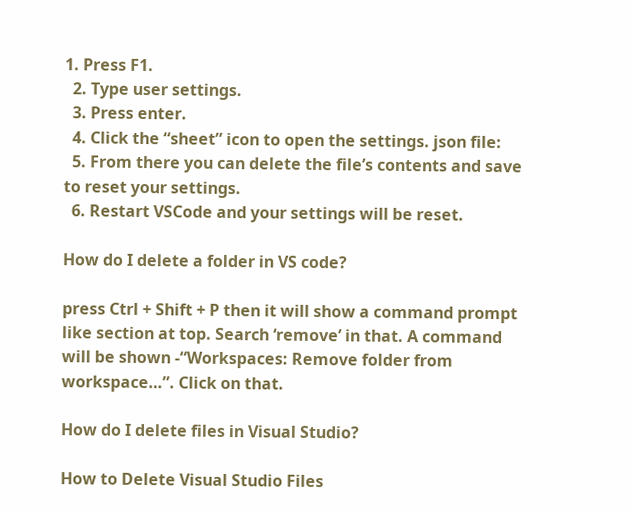1. Press F1.
  2. Type user settings.
  3. Press enter.
  4. Click the “sheet” icon to open the settings. json file:
  5. From there you can delete the file’s contents and save to reset your settings.
  6. Restart VSCode and your settings will be reset.

How do I delete a folder in VS code?

press Ctrl + Shift + P then it will show a command prompt like section at top. Search ‘remove’ in that. A command will be shown -“Workspaces: Remove folder from workspace…”. Click on that.

How do I delete files in Visual Studio?

How to Delete Visual Studio Files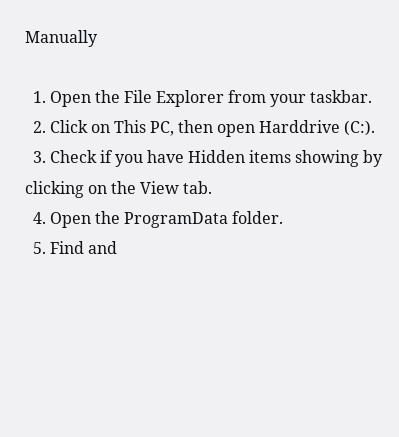Manually

  1. Open the File Explorer from your taskbar.
  2. Click on This PC, then open Harddrive (C:).
  3. Check if you have Hidden items showing by clicking on the View tab.
  4. Open the ProgramData folder.
  5. Find and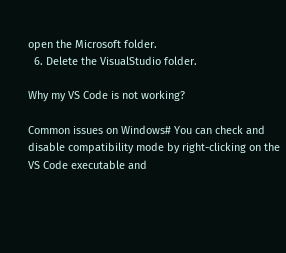open the Microsoft folder.
  6. Delete the VisualStudio folder.

Why my VS Code is not working?

Common issues on Windows# You can check and disable compatibility mode by right-clicking on the VS Code executable and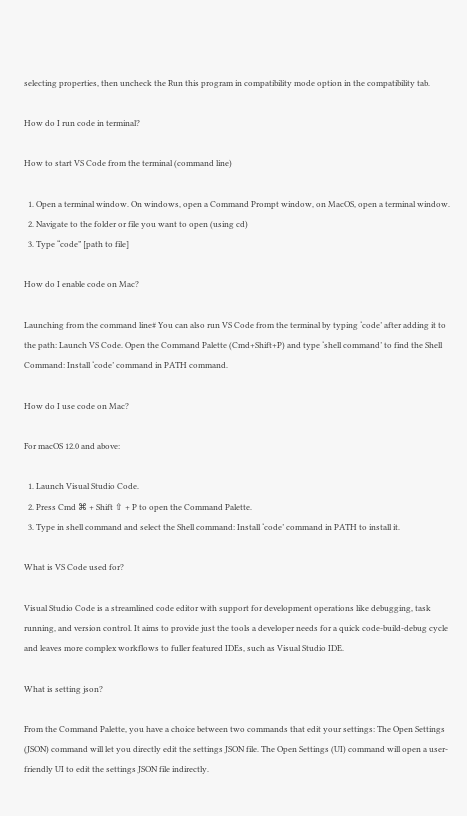selecting properties, then uncheck the Run this program in compatibility mode option in the compatibility tab.

How do I run code in terminal?

How to start VS Code from the terminal (command line)

  1. Open a terminal window. On windows, open a Command Prompt window, on MacOS, open a terminal window.
  2. Navigate to the folder or file you want to open (using cd)
  3. Type “code” [path to file]

How do I enable code on Mac?

Launching from the command line# You can also run VS Code from the terminal by typing ‘code’ after adding it to the path: Launch VS Code. Open the Command Palette (Cmd+Shift+P) and type ‘shell command’ to find the Shell Command: Install ‘code’ command in PATH command.

How do I use code on Mac?

For macOS 12.0 and above:

  1. Launch Visual Studio Code.
  2. Press Cmd ⌘ + Shift ⇧ + P to open the Command Palette.
  3. Type in shell command and select the Shell command: Install ‘code’ command in PATH to install it.

What is VS Code used for?

Visual Studio Code is a streamlined code editor with support for development operations like debugging, task running, and version control. It aims to provide just the tools a developer needs for a quick code-build-debug cycle and leaves more complex workflows to fuller featured IDEs, such as Visual Studio IDE.

What is setting json?

From the Command Palette, you have a choice between two commands that edit your settings: The Open Settings (JSON) command will let you directly edit the settings JSON file. The Open Settings (UI) command will open a user-friendly UI to edit the settings JSON file indirectly.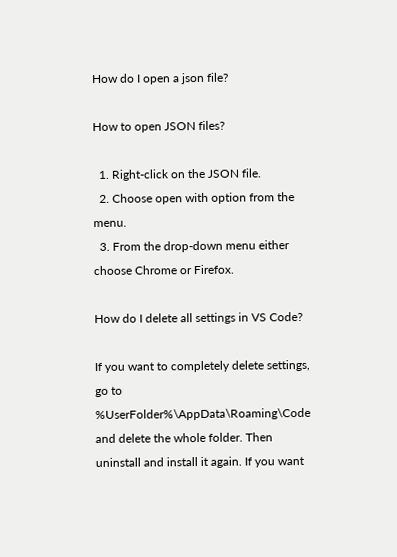How do I open a json file?

How to open JSON files?

  1. Right-click on the JSON file.
  2. Choose open with option from the menu.
  3. From the drop-down menu either choose Chrome or Firefox.

How do I delete all settings in VS Code?

If you want to completely delete settings, go to %UserFolder%\AppData\Roaming\Code and delete the whole folder. Then uninstall and install it again. If you want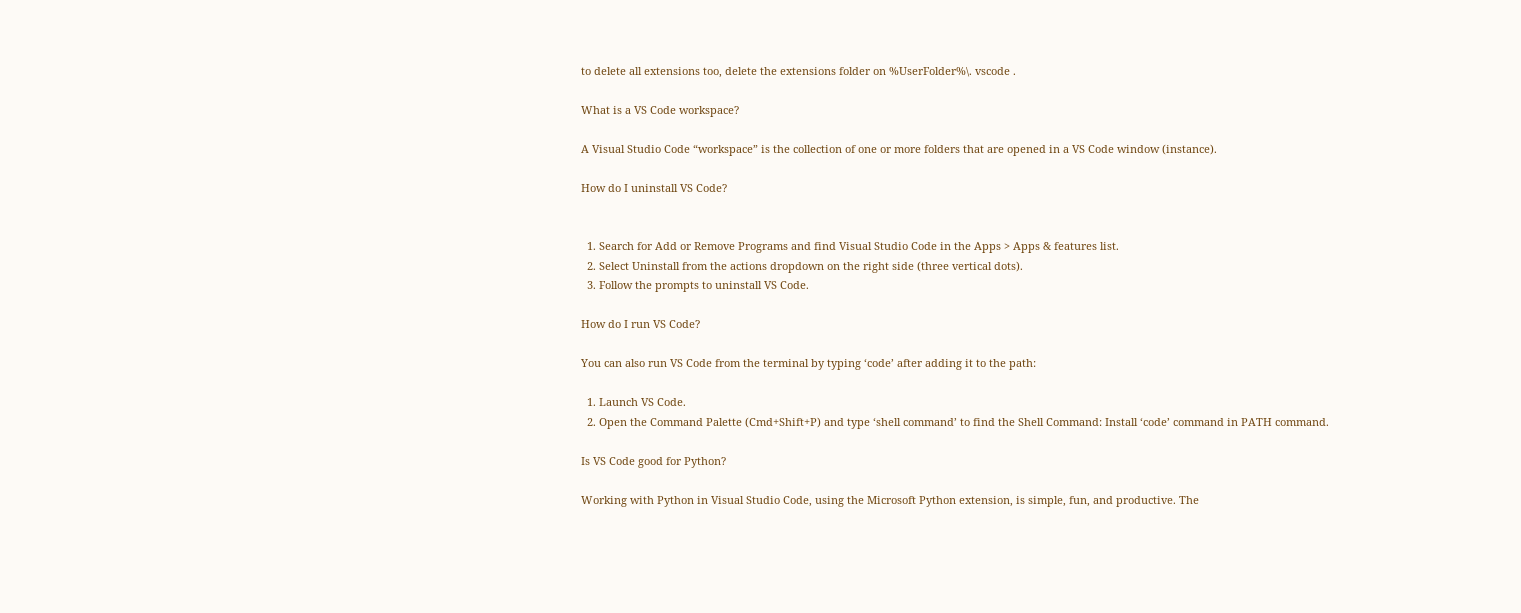to delete all extensions too, delete the extensions folder on %UserFolder%\. vscode .

What is a VS Code workspace?

A Visual Studio Code “workspace” is the collection of one or more folders that are opened in a VS Code window (instance).

How do I uninstall VS Code?


  1. Search for Add or Remove Programs and find Visual Studio Code in the Apps > Apps & features list.
  2. Select Uninstall from the actions dropdown on the right side (three vertical dots).
  3. Follow the prompts to uninstall VS Code.

How do I run VS Code?

You can also run VS Code from the terminal by typing ‘code’ after adding it to the path:

  1. Launch VS Code.
  2. Open the Command Palette (Cmd+Shift+P) and type ‘shell command’ to find the Shell Command: Install ‘code’ command in PATH command.

Is VS Code good for Python?

Working with Python in Visual Studio Code, using the Microsoft Python extension, is simple, fun, and productive. The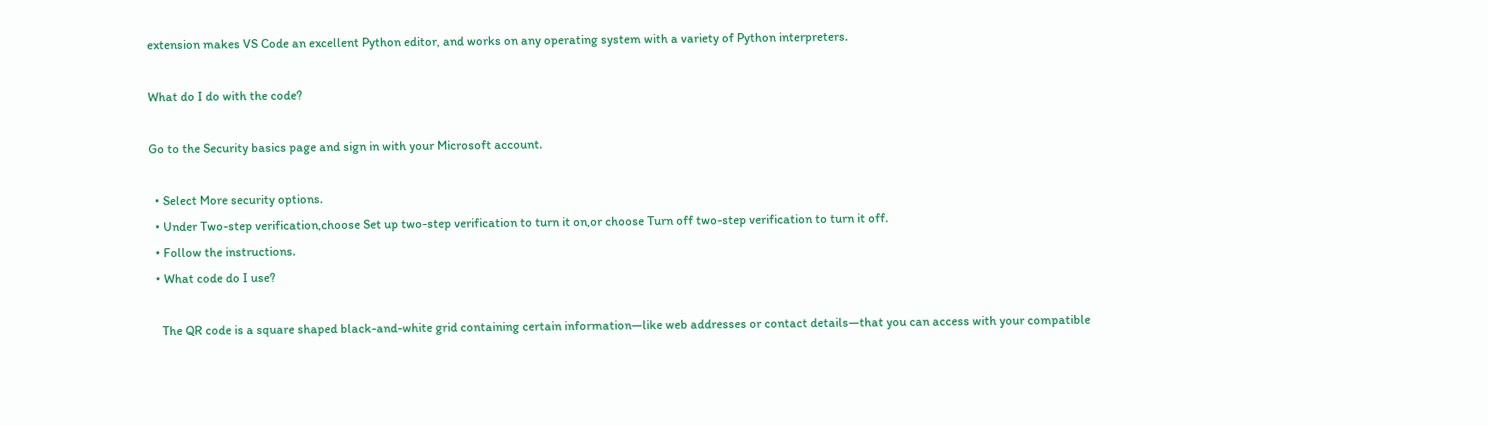extension makes VS Code an excellent Python editor, and works on any operating system with a variety of Python interpreters.

What do I do with the code?

Go to the Security basics page and sign in with your Microsoft account.

  • Select More security options.
  • Under Two-step verification,choose Set up two-step verification to turn it on,or choose Turn off two-step verification to turn it off.
  • Follow the instructions.
  • What code do I use?

    The QR code is a square shaped black-and-white grid containing certain information—like web addresses or contact details—that you can access with your compatible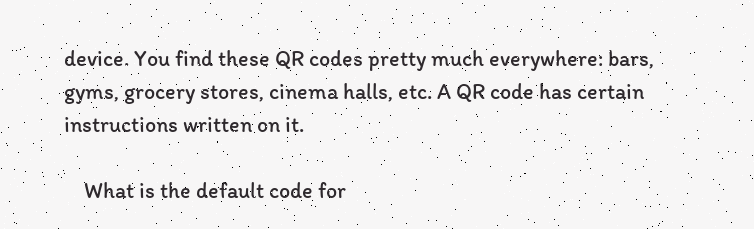device. You find these QR codes pretty much everywhere: bars, gyms, grocery stores, cinema halls, etc. A QR code has certain instructions written on it.

    What is the default code for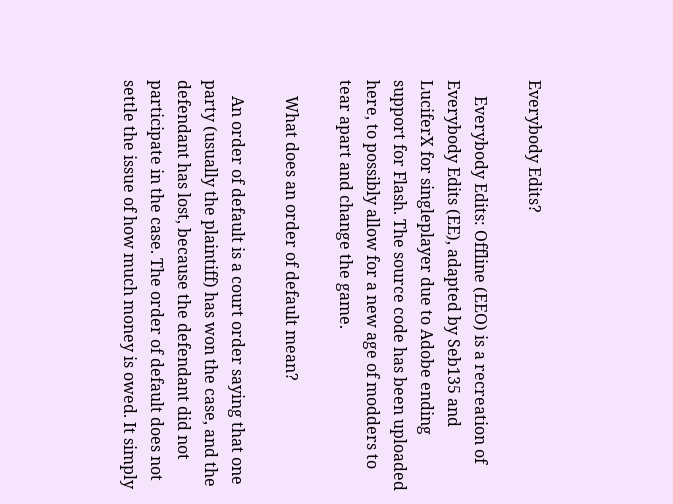Everybody Edits?

    Everybody Edits: Offline (EEO) is a recreation of Everybody Edits (EE), adapted by Seb135 and LuciferX for singleplayer due to Adobe ending support for Flash. The source code has been uploaded here, to possibly allow for a new age of modders to tear apart and change the game.

    What does an order of default mean?

    An order of default is a court order saying that one party (usually the plaintiff) has won the case, and the defendant has lost, because the defendant did not participate in the case. The order of default does not settle the issue of how much money is owed. It simply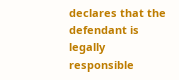declares that the defendant is legally responsible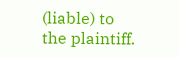(liable) to the plaintiff.